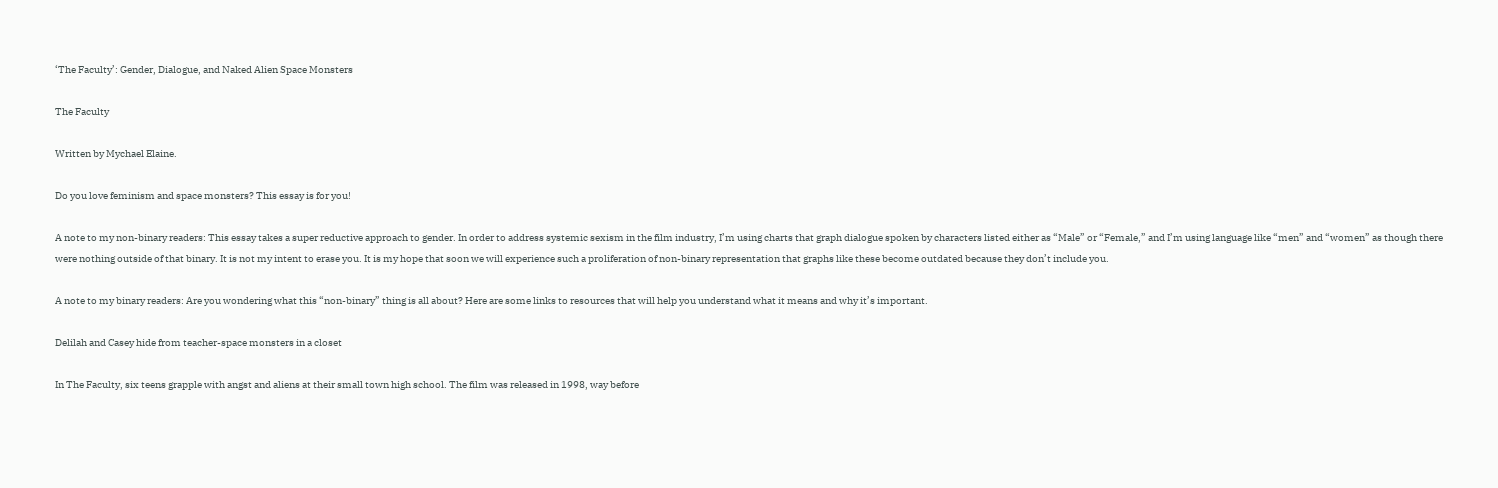‘The Faculty’: Gender, Dialogue, and Naked Alien Space Monsters

The Faculty

Written by Mychael Elaine.

Do you love feminism and space monsters? This essay is for you!

A note to my non-binary readers: This essay takes a super reductive approach to gender. In order to address systemic sexism in the film industry, I’m using charts that graph dialogue spoken by characters listed either as “Male” or “Female,” and I’m using language like “men” and “women” as though there were nothing outside of that binary. It is not my intent to erase you. It is my hope that soon we will experience such a proliferation of non-binary representation that graphs like these become outdated because they don’t include you.

A note to my binary readers: Are you wondering what this “non-binary” thing is all about? Here are some links to resources that will help you understand what it means and why it’s important.

Delilah and Casey hide from teacher-space monsters in a closet

In The Faculty, six teens grapple with angst and aliens at their small town high school. The film was released in 1998, way before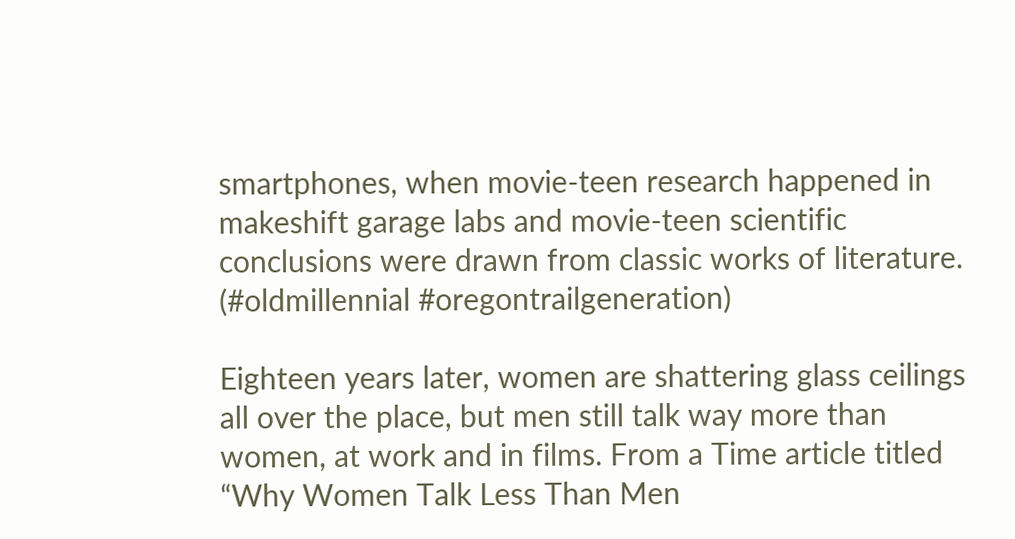smartphones, when movie-teen research happened in makeshift garage labs and movie-teen scientific conclusions were drawn from classic works of literature. (#oldmillennial #oregontrailgeneration)

Eighteen years later, women are shattering glass ceilings all over the place, but men still talk way more than women, at work and in films. From a Time article titled “Why Women Talk Less Than Men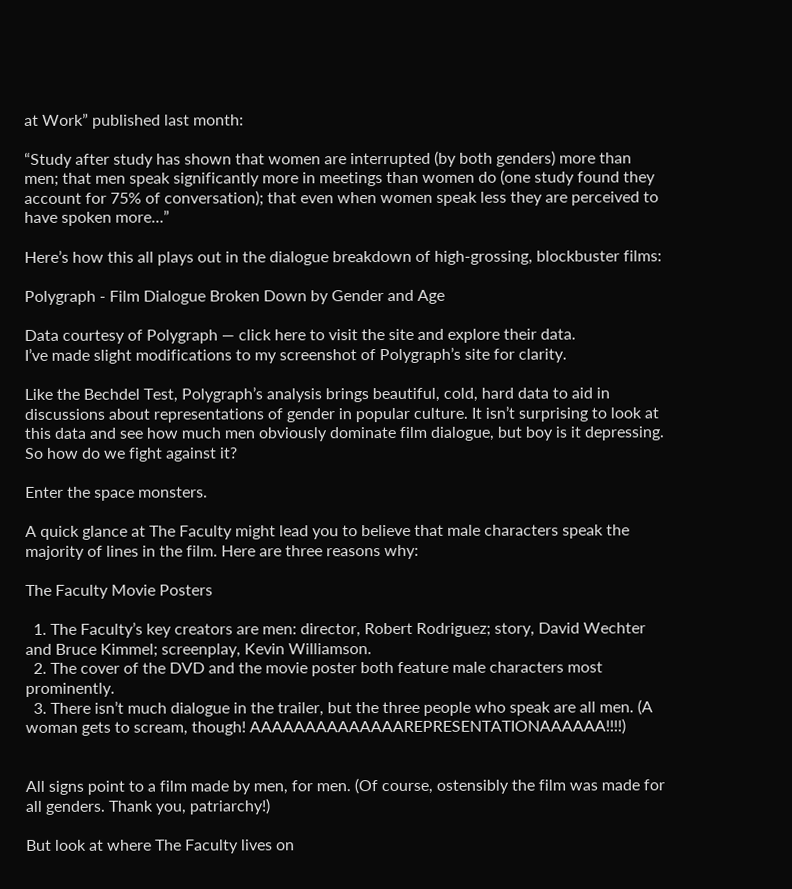at Work” published last month:

“Study after study has shown that women are interrupted (by both genders) more than men; that men speak significantly more in meetings than women do (one study found they account for 75% of conversation); that even when women speak less they are perceived to have spoken more…”

Here’s how this all plays out in the dialogue breakdown of high-grossing, blockbuster films:

Polygraph - Film Dialogue Broken Down by Gender and Age

Data courtesy of Polygraph — click here to visit the site and explore their data.
I’ve made slight modifications to my screenshot of Polygraph’s site for clarity.

Like the Bechdel Test, Polygraph’s analysis brings beautiful, cold, hard data to aid in discussions about representations of gender in popular culture. It isn’t surprising to look at this data and see how much men obviously dominate film dialogue, but boy is it depressing. So how do we fight against it?

Enter the space monsters.

A quick glance at The Faculty might lead you to believe that male characters speak the majority of lines in the film. Here are three reasons why:

The Faculty Movie Posters

  1. The Faculty’s key creators are men: director, Robert Rodriguez; story, David Wechter and Bruce Kimmel; screenplay, Kevin Williamson.
  2. The cover of the DVD and the movie poster both feature male characters most prominently.
  3. There isn’t much dialogue in the trailer, but the three people who speak are all men. (A woman gets to scream, though! AAAAAAAAAAAAAAREPRESENTATIONAAAAAA!!!!)


All signs point to a film made by men, for men. (Of course, ostensibly the film was made for all genders. Thank you, patriarchy!)

But look at where The Faculty lives on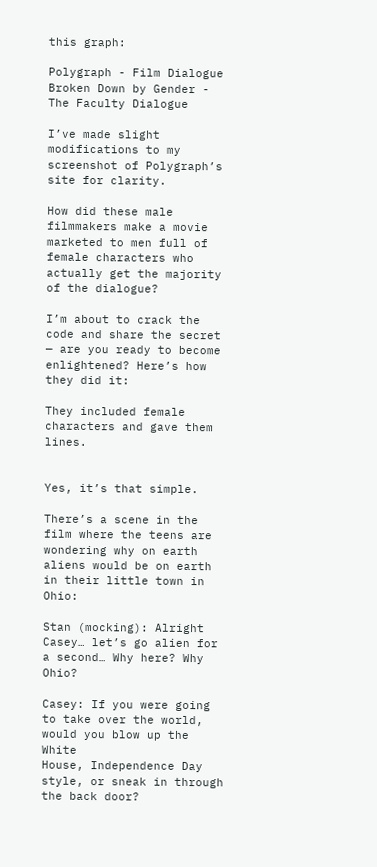this graph:

Polygraph - Film Dialogue Broken Down by Gender - The Faculty Dialogue

I’ve made slight modifications to my screenshot of Polygraph’s site for clarity.

How did these male filmmakers make a movie marketed to men full of female characters who actually get the majority of the dialogue?

I’m about to crack the code and share the secret — are you ready to become enlightened? Here’s how they did it:

They included female characters and gave them lines.


Yes, it’s that simple.

There’s a scene in the film where the teens are wondering why on earth aliens would be on earth in their little town in Ohio:

Stan (mocking): Alright Casey… let’s go alien for a second… Why here? Why Ohio?

Casey: If you were going to take over the world, would you blow up the White
House, Independence Day style, or sneak in through the back door?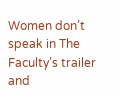Women don’t speak in The Faculty’s trailer and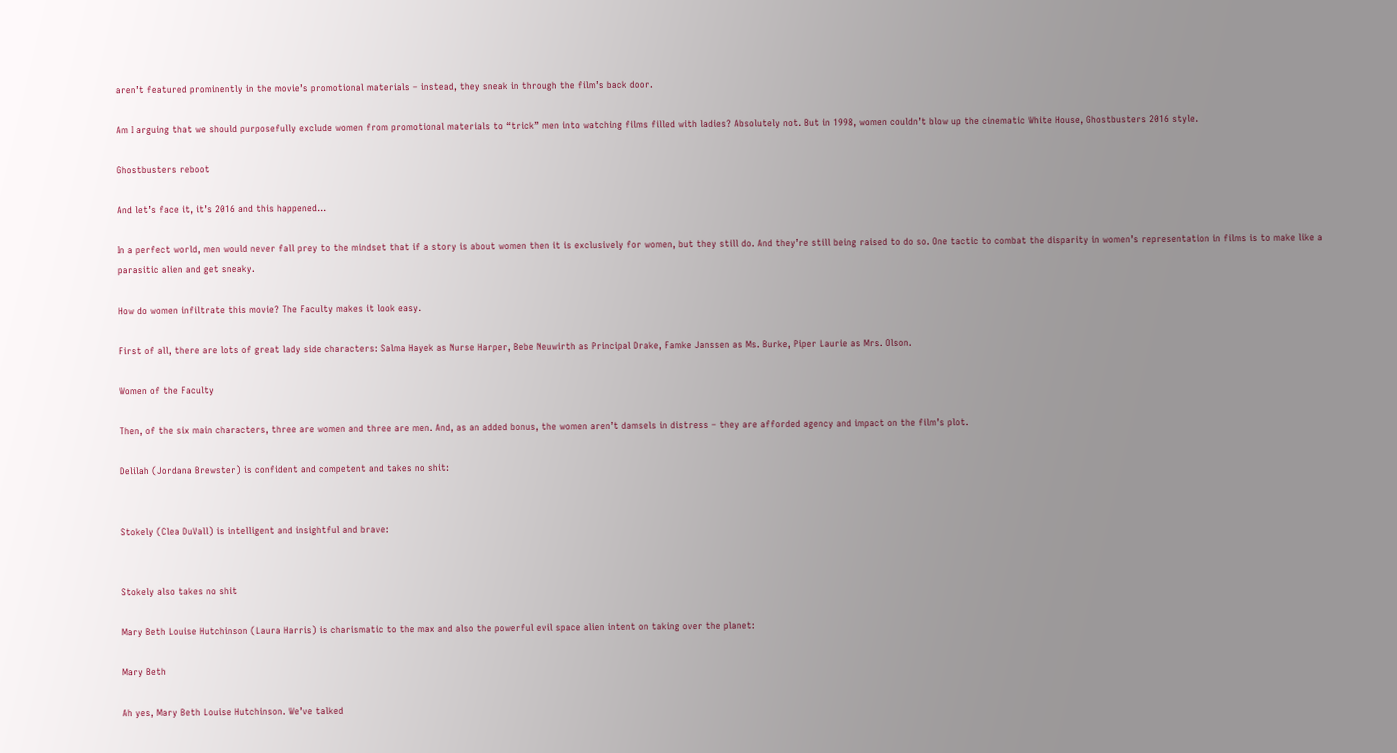aren’t featured prominently in the movie’s promotional materials – instead, they sneak in through the film’s back door.

Am I arguing that we should purposefully exclude women from promotional materials to “trick” men into watching films filled with ladies? Absolutely not. But in 1998, women couldn’t blow up the cinematic White House, Ghostbusters 2016 style.

Ghostbusters reboot

And let’s face it, it’s 2016 and this happened…

In a perfect world, men would never fall prey to the mindset that if a story is about women then it is exclusively for women, but they still do. And they’re still being raised to do so. One tactic to combat the disparity in women’s representation in films is to make like a parasitic alien and get sneaky.

How do women infiltrate this movie? The Faculty makes it look easy.

First of all, there are lots of great lady side characters: Salma Hayek as Nurse Harper, Bebe Neuwirth as Principal Drake, Famke Janssen as Ms. Burke, Piper Laurie as Mrs. Olson.

Women of the Faculty

Then, of the six main characters, three are women and three are men. And, as an added bonus, the women aren’t damsels in distress – they are afforded agency and impact on the film’s plot.

Delilah (Jordana Brewster) is confident and competent and takes no shit:


Stokely (Clea DuVall) is intelligent and insightful and brave:


Stokely also takes no shit

Mary Beth Louise Hutchinson (Laura Harris) is charismatic to the max and also the powerful evil space alien intent on taking over the planet:

Mary Beth

Ah yes, Mary Beth Louise Hutchinson. We’ve talked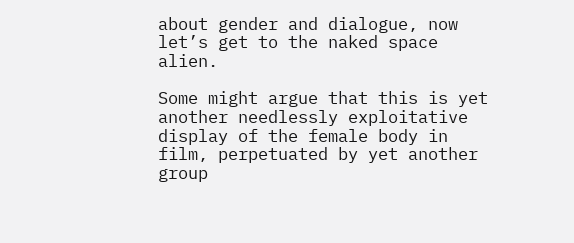about gender and dialogue, now let’s get to the naked space alien.

Some might argue that this is yet another needlessly exploitative display of the female body in film, perpetuated by yet another group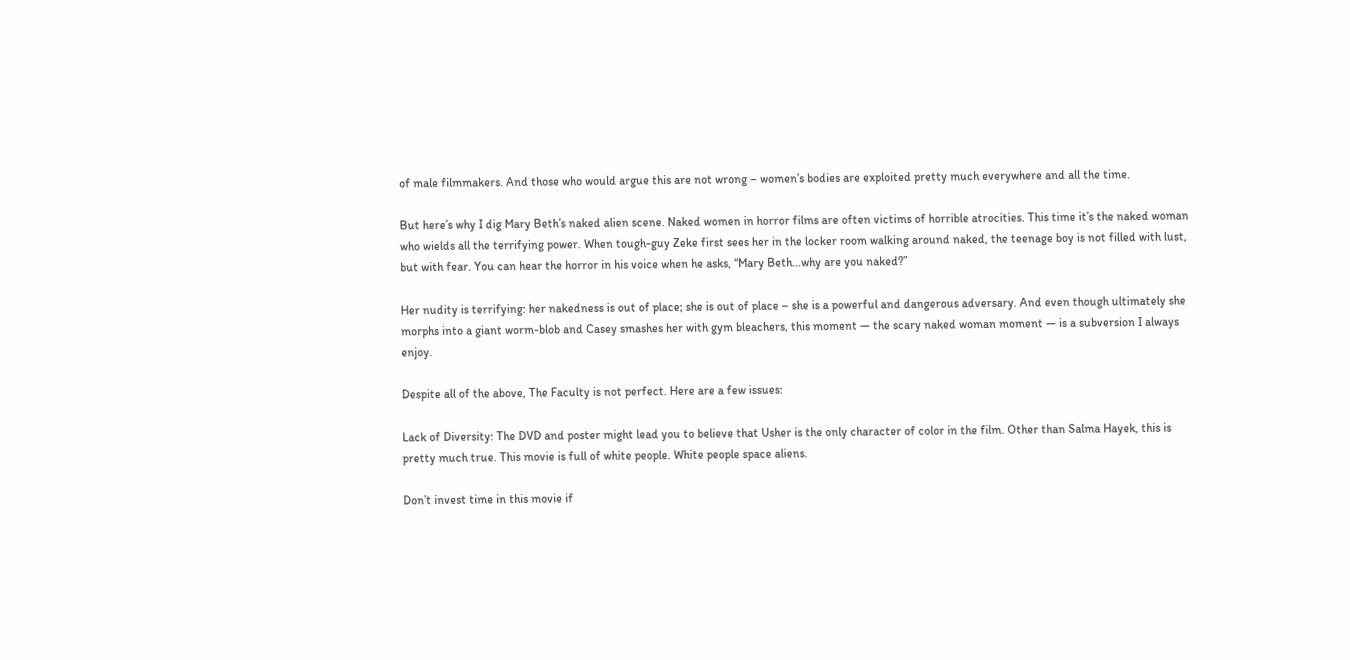of male filmmakers. And those who would argue this are not wrong – women’s bodies are exploited pretty much everywhere and all the time.

But here’s why I dig Mary Beth’s naked alien scene. Naked women in horror films are often victims of horrible atrocities. This time it’s the naked woman who wields all the terrifying power. When tough-guy Zeke first sees her in the locker room walking around naked, the teenage boy is not filled with lust, but with fear. You can hear the horror in his voice when he asks, “Mary Beth…why are you naked?”

Her nudity is terrifying: her nakedness is out of place; she is out of place – she is a powerful and dangerous adversary. And even though ultimately she morphs into a giant worm-blob and Casey smashes her with gym bleachers, this moment — the scary naked woman moment — is a subversion I always enjoy.

Despite all of the above, The Faculty is not perfect. Here are a few issues:

Lack of Diversity: The DVD and poster might lead you to believe that Usher is the only character of color in the film. Other than Salma Hayek, this is pretty much true. This movie is full of white people. White people space aliens.

Don’t invest time in this movie if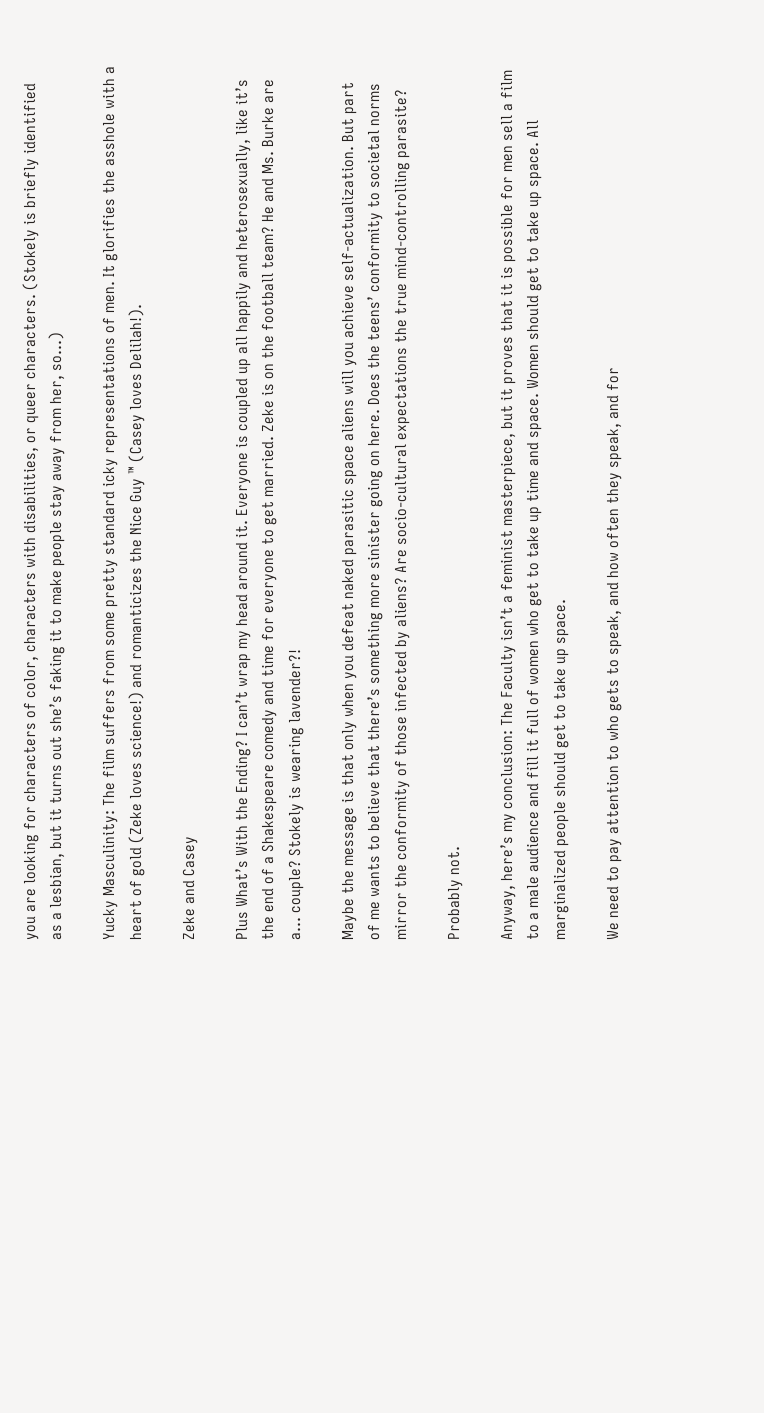you are looking for characters of color, characters with disabilities, or queer characters. (Stokely is briefly identified as a lesbian, but it turns out she’s faking it to make people stay away from her, so…)

Yucky Masculinity: The film suffers from some pretty standard icky representations of men. It glorifies the asshole with a heart of gold (Zeke loves science!) and romanticizes the Nice Guy ™ (Casey loves Delilah!).

Zeke and Casey

Plus What’s With the Ending? I can’t wrap my head around it. Everyone is coupled up all happily and heterosexually, like it’s the end of a Shakespeare comedy and time for everyone to get married. Zeke is on the football team? He and Ms. Burke are a… couple? Stokely is wearing lavender?!

Maybe the message is that only when you defeat naked parasitic space aliens will you achieve self-actualization. But part of me wants to believe that there’s something more sinister going on here. Does the teens’ conformity to societal norms mirror the conformity of those infected by aliens? Are socio-cultural expectations the true mind-controlling parasite?

Probably not.

Anyway, here’s my conclusion: The Faculty isn’t a feminist masterpiece, but it proves that it is possible for men sell a film to a male audience and fill it full of women who get to take up time and space. Women should get to take up space. All marginalized people should get to take up space.

We need to pay attention to who gets to speak, and how often they speak, and for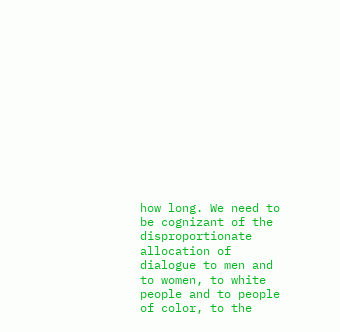how long. We need to be cognizant of the disproportionate allocation of dialogue to men and to women, to white people and to people of color, to the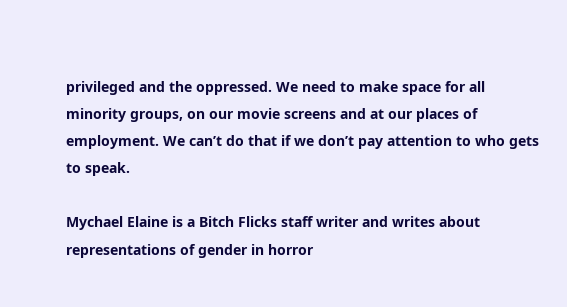privileged and the oppressed. We need to make space for all minority groups, on our movie screens and at our places of employment. We can’t do that if we don’t pay attention to who gets to speak.

Mychael Elaine is a Bitch Flicks staff writer and writes about representations of gender in horror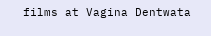films at Vagina Dentwata